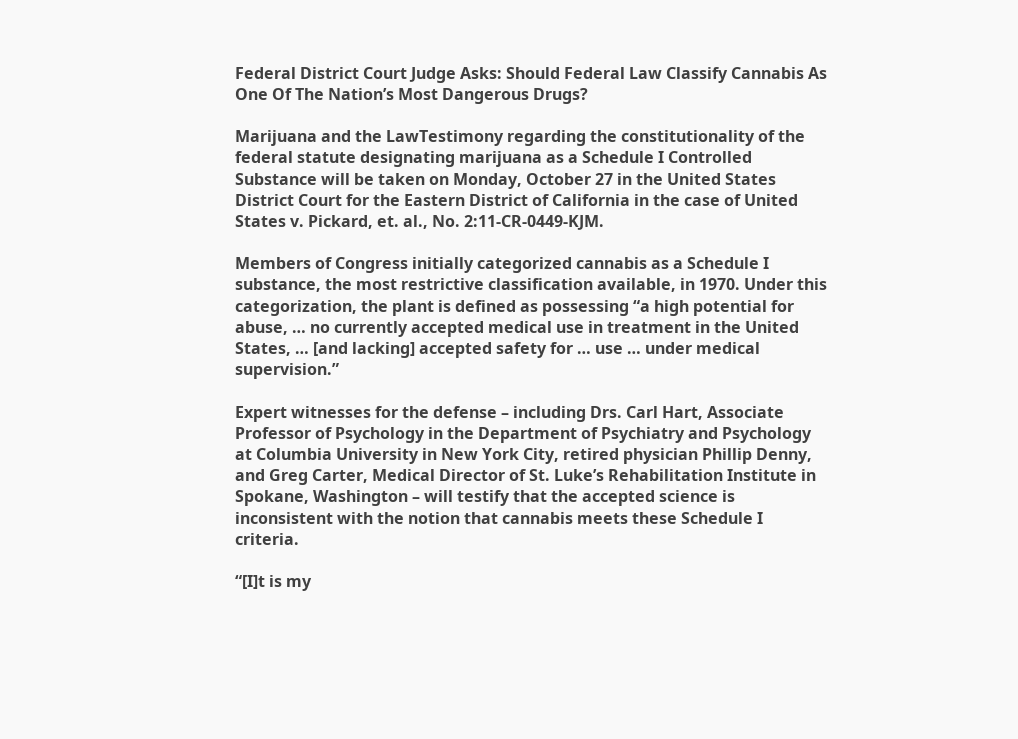Federal District Court Judge Asks: Should Federal Law Classify Cannabis As One Of The Nation’s Most Dangerous Drugs?

Marijuana and the LawTestimony regarding the constitutionality of the federal statute designating marijuana as a Schedule I Controlled Substance will be taken on Monday, October 27 in the United States District Court for the Eastern District of California in the case of United States v. Pickard, et. al., No. 2:11-CR-0449-KJM.

Members of Congress initially categorized cannabis as a Schedule I substance, the most restrictive classification available, in 1970. Under this categorization, the plant is defined as possessing “a high potential for abuse, … no currently accepted medical use in treatment in the United States, … [and lacking] accepted safety for … use … under medical supervision.”

Expert witnesses for the defense – including Drs. Carl Hart, Associate Professor of Psychology in the Department of Psychiatry and Psychology at Columbia University in New York City, retired physician Phillip Denny, and Greg Carter, Medical Director of St. Luke’s Rehabilitation Institute in Spokane, Washington – will testify that the accepted science is inconsistent with the notion that cannabis meets these Schedule I criteria.

“[I]t is my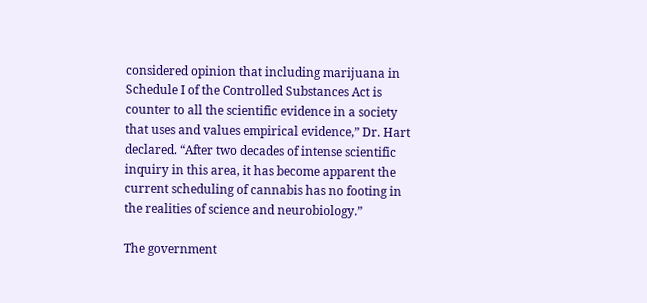considered opinion that including marijuana in Schedule I of the Controlled Substances Act is counter to all the scientific evidence in a society that uses and values empirical evidence,” Dr. Hart declared. “After two decades of intense scientific inquiry in this area, it has become apparent the current scheduling of cannabis has no footing in the realities of science and neurobiology.”

The government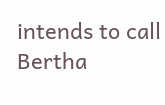intends to call Bertha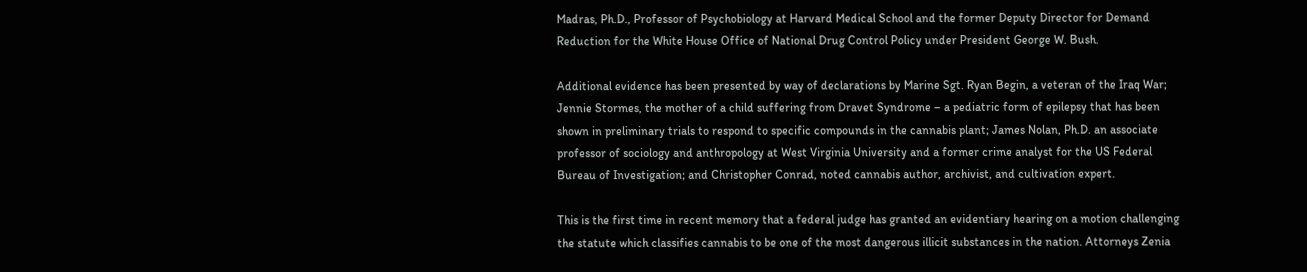Madras, Ph.D., Professor of Psychobiology at Harvard Medical School and the former Deputy Director for Demand Reduction for the White House Office of National Drug Control Policy under President George W. Bush.

Additional evidence has been presented by way of declarations by Marine Sgt. Ryan Begin, a veteran of the Iraq War; Jennie Stormes, the mother of a child suffering from Dravet Syndrome – a pediatric form of epilepsy that has been shown in preliminary trials to respond to specific compounds in the cannabis plant; James Nolan, Ph.D. an associate professor of sociology and anthropology at West Virginia University and a former crime analyst for the US Federal Bureau of Investigation; and Christopher Conrad, noted cannabis author, archivist, and cultivation expert.

This is the first time in recent memory that a federal judge has granted an evidentiary hearing on a motion challenging the statute which classifies cannabis to be one of the most dangerous illicit substances in the nation. Attorneys Zenia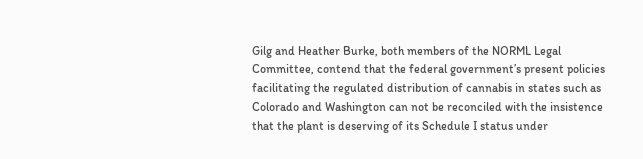Gilg and Heather Burke, both members of the NORML Legal Committee, contend that the federal government’s present policies facilitating the regulated distribution of cannabis in states such as Colorado and Washington can not be reconciled with the insistence that the plant is deserving of its Schedule I status under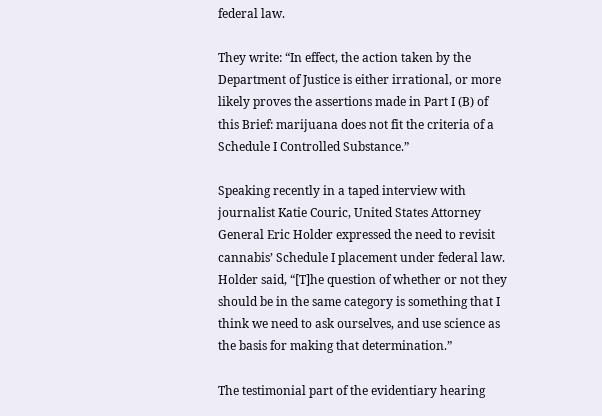federal law.

They write: “In effect, the action taken by the Department of Justice is either irrational, or more likely proves the assertions made in Part I (B) of this Brief: marijuana does not fit the criteria of a Schedule I Controlled Substance.”

Speaking recently in a taped interview with journalist Katie Couric, United States Attorney General Eric Holder expressed the need to revisit cannabis’ Schedule I placement under federal law. Holder said, “[T]he question of whether or not they should be in the same category is something that I think we need to ask ourselves, and use science as the basis for making that determination.”

The testimonial part of the evidentiary hearing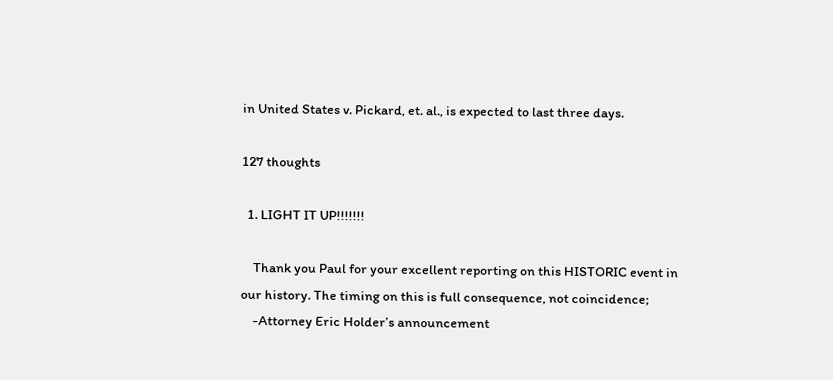in United States v. Pickard, et. al., is expected to last three days.

127 thoughts

  1. LIGHT IT UP!!!!!!!

    Thank you Paul for your excellent reporting on this HISTORIC event in our history. The timing on this is full consequence, not coincidence;
    -Attorney Eric Holder’s announcement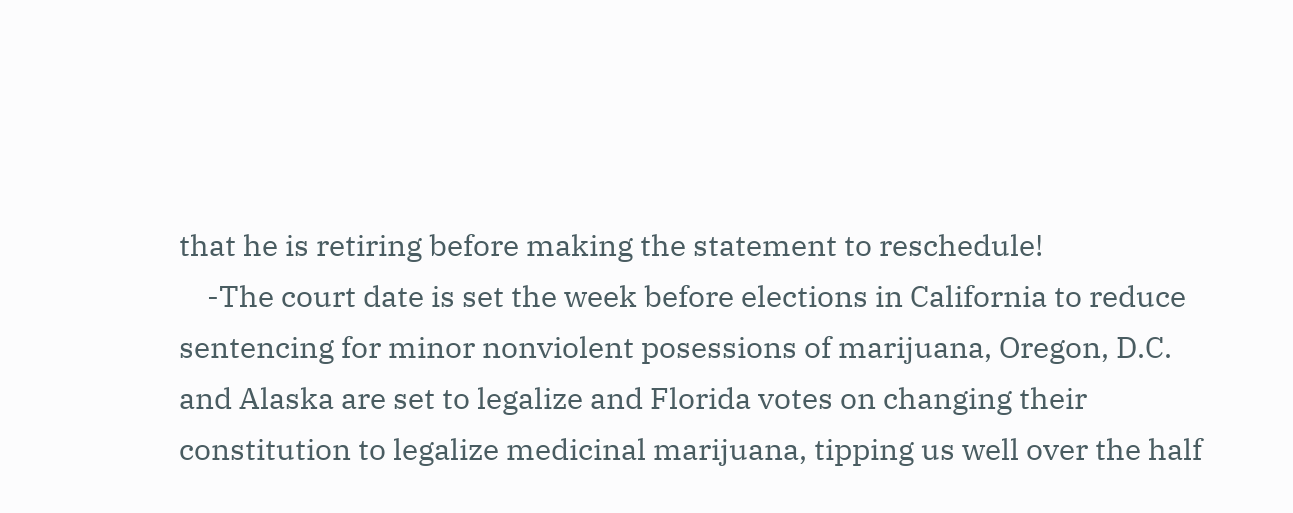that he is retiring before making the statement to reschedule!
    -The court date is set the week before elections in California to reduce sentencing for minor nonviolent posessions of marijuana, Oregon, D.C. and Alaska are set to legalize and Florida votes on changing their constitution to legalize medicinal marijuana, tipping us well over the half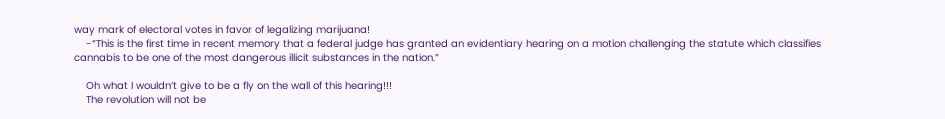way mark of electoral votes in favor of legalizing marijuana!
    -“This is the first time in recent memory that a federal judge has granted an evidentiary hearing on a motion challenging the statute which classifies cannabis to be one of the most dangerous illicit substances in the nation.”

    Oh what I wouldn’t give to be a fly on the wall of this hearing!!!
    The revolution will not be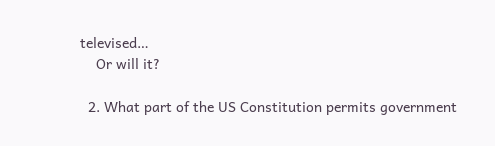televised…
    Or will it?

  2. What part of the US Constitution permits government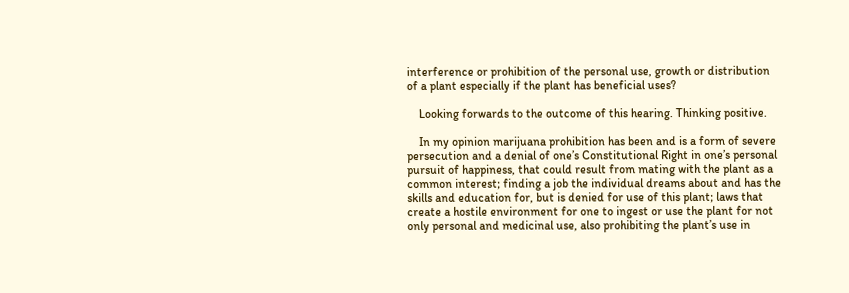interference or prohibition of the personal use, growth or distribution of a plant especially if the plant has beneficial uses?

    Looking forwards to the outcome of this hearing. Thinking positive.

    In my opinion marijuana prohibition has been and is a form of severe persecution and a denial of one’s Constitutional Right in one’s personal pursuit of happiness, that could result from mating with the plant as a common interest; finding a job the individual dreams about and has the skills and education for, but is denied for use of this plant; laws that create a hostile environment for one to ingest or use the plant for not only personal and medicinal use, also prohibiting the plant’s use in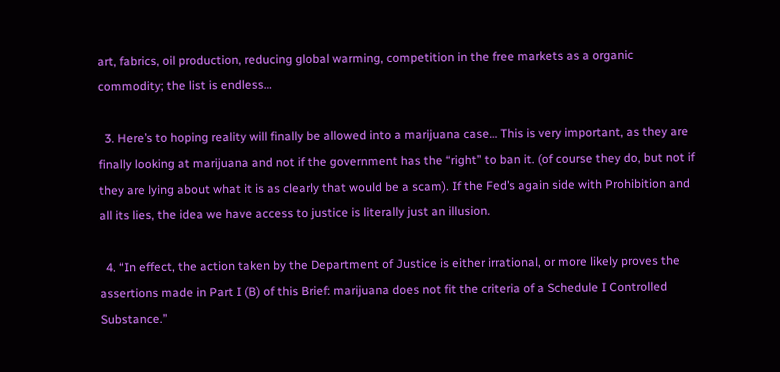art, fabrics, oil production, reducing global warming, competition in the free markets as a organic commodity; the list is endless…

  3. Here’s to hoping reality will finally be allowed into a marijuana case… This is very important, as they are finally looking at marijuana and not if the government has the “right” to ban it. (of course they do, but not if they are lying about what it is as clearly that would be a scam). If the Fed’s again side with Prohibition and all its lies, the idea we have access to justice is literally just an illusion.

  4. “In effect, the action taken by the Department of Justice is either irrational, or more likely proves the assertions made in Part I (B) of this Brief: marijuana does not fit the criteria of a Schedule I Controlled Substance.”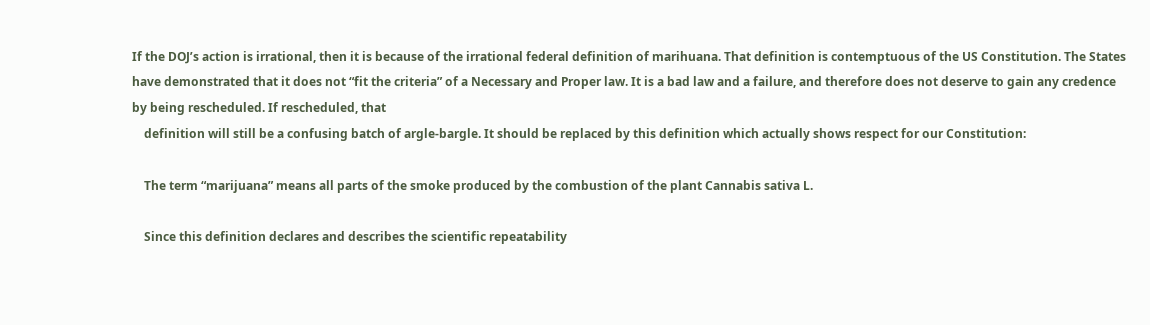If the DOJ’s action is irrational, then it is because of the irrational federal definition of marihuana. That definition is contemptuous of the US Constitution. The States have demonstrated that it does not “fit the criteria” of a Necessary and Proper law. It is a bad law and a failure, and therefore does not deserve to gain any credence by being rescheduled. If rescheduled, that
    definition will still be a confusing batch of argle-bargle. It should be replaced by this definition which actually shows respect for our Constitution:

    The term “marijuana” means all parts of the smoke produced by the combustion of the plant Cannabis sativa L.

    Since this definition declares and describes the scientific repeatability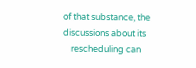of that substance, the discussions about its
    rescheduling can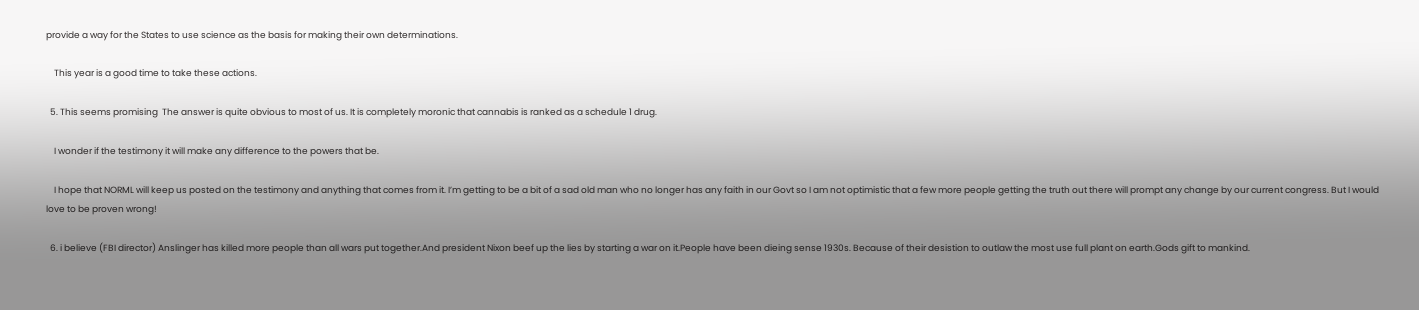provide a way for the States to use science as the basis for making their own determinations.

    This year is a good time to take these actions.

  5. This seems promising  The answer is quite obvious to most of us. It is completely moronic that cannabis is ranked as a schedule 1 drug.

    I wonder if the testimony it will make any difference to the powers that be.

    I hope that NORML will keep us posted on the testimony and anything that comes from it. I’m getting to be a bit of a sad old man who no longer has any faith in our Govt so I am not optimistic that a few more people getting the truth out there will prompt any change by our current congress. But I would love to be proven wrong!

  6. i believe (FBI director) Anslinger has killed more people than all wars put together.And president Nixon beef up the lies by starting a war on it.People have been dieing sense 1930s. Because of their desistion to outlaw the most use full plant on earth.Gods gift to mankind.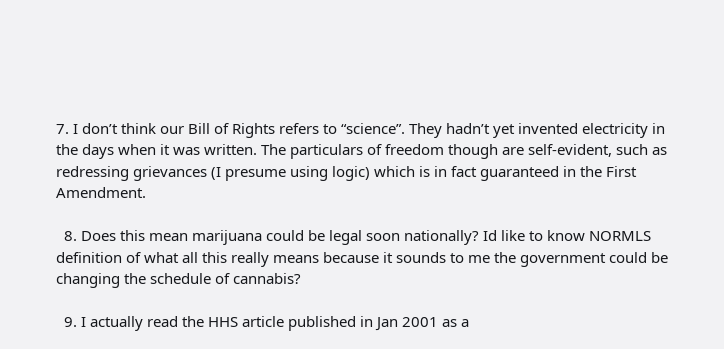7. I don’t think our Bill of Rights refers to “science”. They hadn’t yet invented electricity in the days when it was written. The particulars of freedom though are self-evident, such as redressing grievances (I presume using logic) which is in fact guaranteed in the First Amendment.

  8. Does this mean marijuana could be legal soon nationally? Id like to know NORMLS definition of what all this really means because it sounds to me the government could be changing the schedule of cannabis?

  9. I actually read the HHS article published in Jan 2001 as a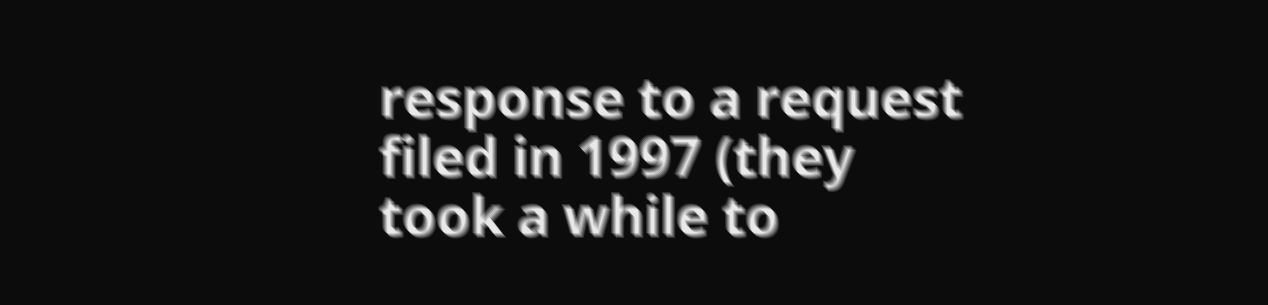response to a request filed in 1997 (they took a while to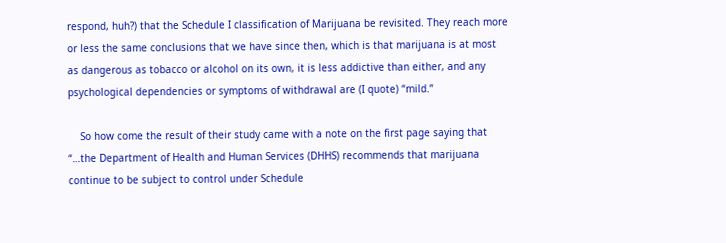respond, huh?) that the Schedule I classification of Marijuana be revisited. They reach more or less the same conclusions that we have since then, which is that marijuana is at most as dangerous as tobacco or alcohol on its own, it is less addictive than either, and any psychological dependencies or symptoms of withdrawal are (I quote) “mild.”

    So how come the result of their study came with a note on the first page saying that “…the Department of Health and Human Services (DHHS) recommends that marijuana continue to be subject to control under Schedule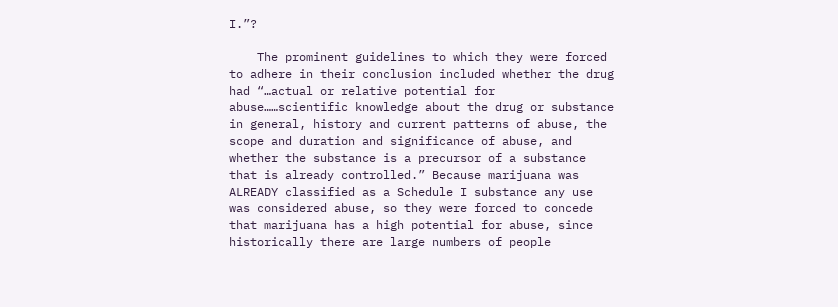I.”?

    The prominent guidelines to which they were forced to adhere in their conclusion included whether the drug had “…actual or relative potential for abuse……scientific knowledge about the drug or substance in general, history and current patterns of abuse, the scope and duration and significance of abuse, and whether the substance is a precursor of a substance that is already controlled.” Because marijuana was ALREADY classified as a Schedule I substance any use was considered abuse, so they were forced to concede that marijuana has a high potential for abuse, since historically there are large numbers of people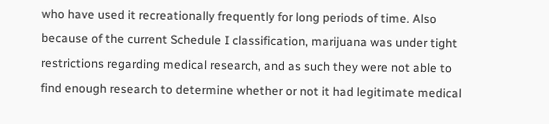who have used it recreationally frequently for long periods of time. Also because of the current Schedule I classification, marijuana was under tight restrictions regarding medical research, and as such they were not able to find enough research to determine whether or not it had legitimate medical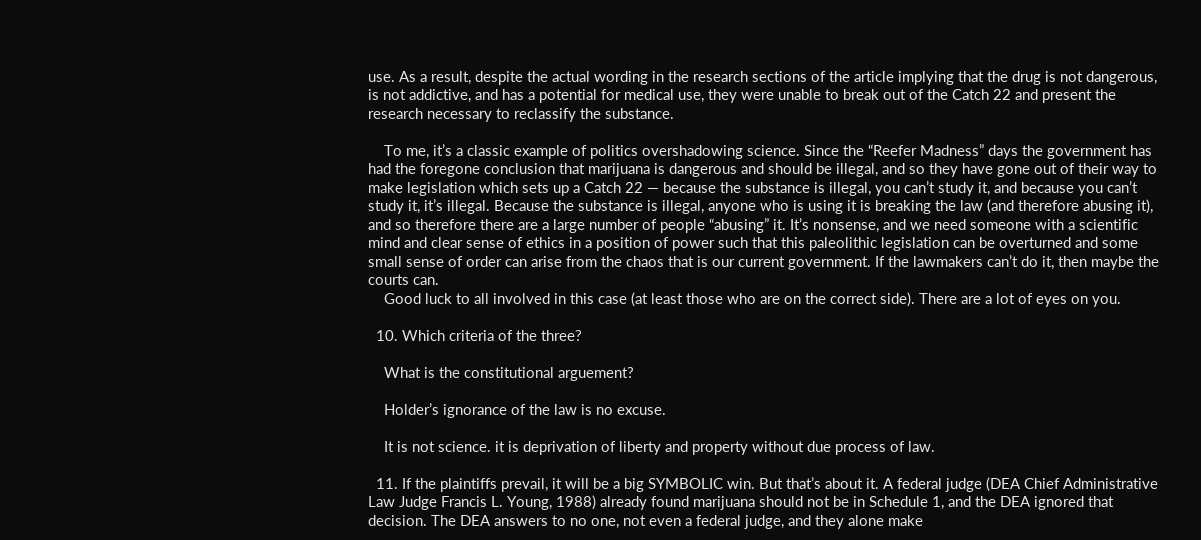use. As a result, despite the actual wording in the research sections of the article implying that the drug is not dangerous, is not addictive, and has a potential for medical use, they were unable to break out of the Catch 22 and present the research necessary to reclassify the substance.

    To me, it’s a classic example of politics overshadowing science. Since the “Reefer Madness” days the government has had the foregone conclusion that marijuana is dangerous and should be illegal, and so they have gone out of their way to make legislation which sets up a Catch 22 — because the substance is illegal, you can’t study it, and because you can’t study it, it’s illegal. Because the substance is illegal, anyone who is using it is breaking the law (and therefore abusing it), and so therefore there are a large number of people “abusing” it. It’s nonsense, and we need someone with a scientific mind and clear sense of ethics in a position of power such that this paleolithic legislation can be overturned and some small sense of order can arise from the chaos that is our current government. If the lawmakers can’t do it, then maybe the courts can.
    Good luck to all involved in this case (at least those who are on the correct side). There are a lot of eyes on you.

  10. Which criteria of the three?

    What is the constitutional arguement?

    Holder’s ignorance of the law is no excuse.

    It is not science. it is deprivation of liberty and property without due process of law.

  11. If the plaintiffs prevail, it will be a big SYMBOLIC win. But that’s about it. A federal judge (DEA Chief Administrative Law Judge Francis L. Young, 1988) already found marijuana should not be in Schedule 1, and the DEA ignored that decision. The DEA answers to no one, not even a federal judge, and they alone make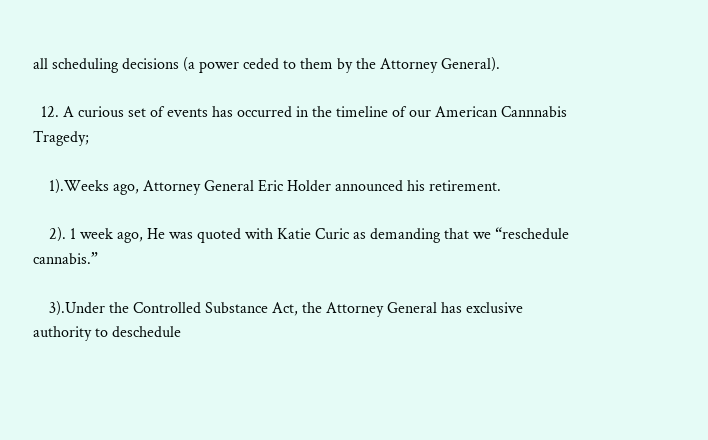all scheduling decisions (a power ceded to them by the Attorney General).

  12. A curious set of events has occurred in the timeline of our American Cannnabis Tragedy;

    1).Weeks ago, Attorney General Eric Holder announced his retirement.

    2). 1 week ago, He was quoted with Katie Curic as demanding that we “reschedule cannabis.”

    3).Under the Controlled Substance Act, the Attorney General has exclusive authority to deschedule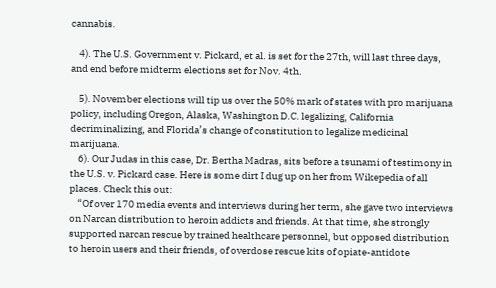cannabis.

    4). The U.S. Government v. Pickard, et al. is set for the 27th, will last three days, and end before midterm elections set for Nov. 4th.

    5). November elections will tip us over the 50% mark of states with pro marijuana policy, including Oregon, Alaska, Washington D.C. legalizing, California decriminalizing, and Florida’s change of constitution to legalize medicinal marijuana.
    6). Our Judas in this case, Dr. Bertha Madras, sits before a tsunami of testimony in the U.S. v. Pickard case. Here is some dirt I dug up on her from Wikepedia of all places. Check this out:
    “Of over 170 media events and interviews during her term, she gave two interviews on Narcan distribution to heroin addicts and friends. At that time, she strongly supported narcan rescue by trained healthcare personnel, but opposed distribution to heroin users and their friends, of overdose rescue kits of opiate-antidote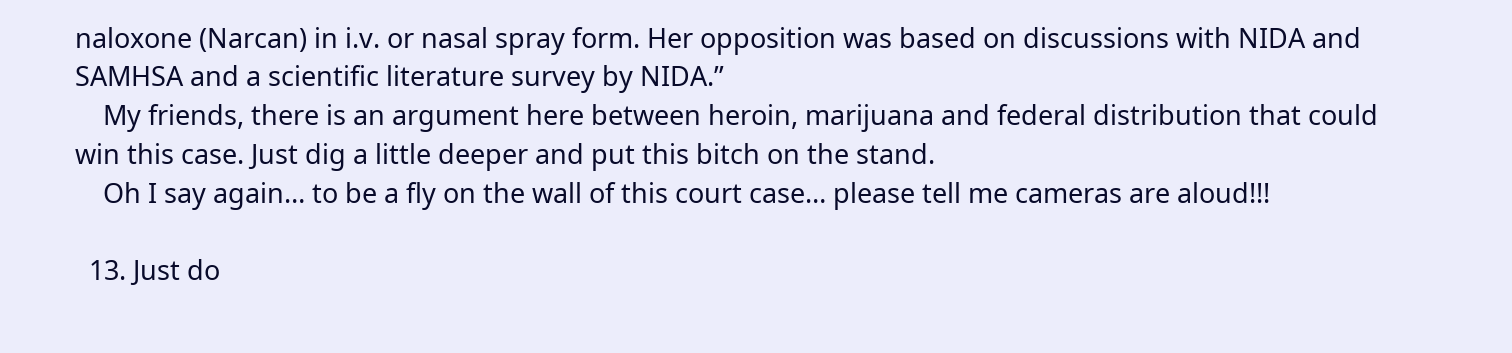naloxone (Narcan) in i.v. or nasal spray form. Her opposition was based on discussions with NIDA and SAMHSA and a scientific literature survey by NIDA.”
    My friends, there is an argument here between heroin, marijuana and federal distribution that could win this case. Just dig a little deeper and put this bitch on the stand.
    Oh I say again… to be a fly on the wall of this court case… please tell me cameras are aloud!!!

  13. Just do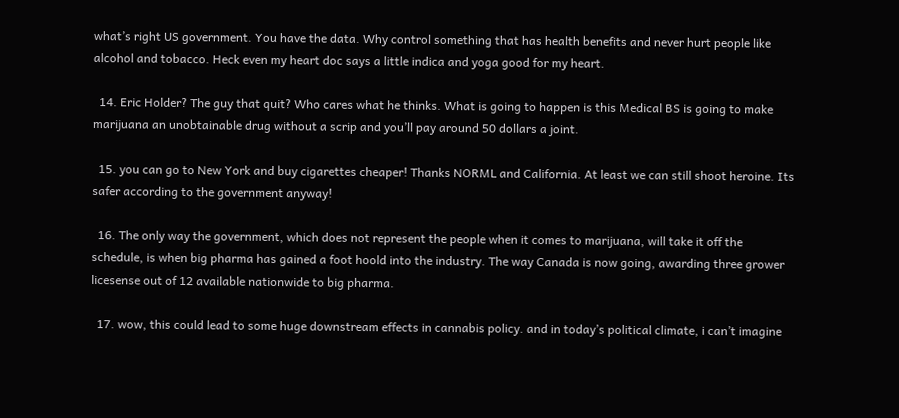what’s right US government. You have the data. Why control something that has health benefits and never hurt people like alcohol and tobacco. Heck even my heart doc says a little indica and yoga good for my heart.

  14. Eric Holder? The guy that quit? Who cares what he thinks. What is going to happen is this Medical BS is going to make marijuana an unobtainable drug without a scrip and you’ll pay around 50 dollars a joint.

  15. you can go to New York and buy cigarettes cheaper! Thanks NORML and California. At least we can still shoot heroine. Its safer according to the government anyway!

  16. The only way the government, which does not represent the people when it comes to marijuana, will take it off the schedule, is when big pharma has gained a foot hoold into the industry. The way Canada is now going, awarding three grower licesense out of 12 available nationwide to big pharma.

  17. wow, this could lead to some huge downstream effects in cannabis policy. and in today’s political climate, i can’t imagine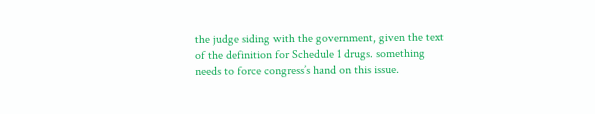the judge siding with the government, given the text of the definition for Schedule 1 drugs. something needs to force congress’s hand on this issue.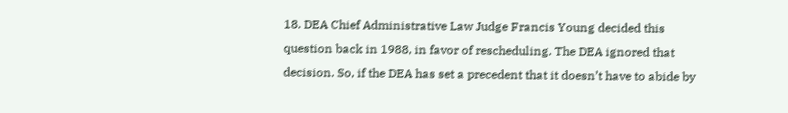18. DEA Chief Administrative Law Judge Francis Young decided this question back in 1988, in favor of rescheduling. The DEA ignored that decision. So, if the DEA has set a precedent that it doesn’t have to abide by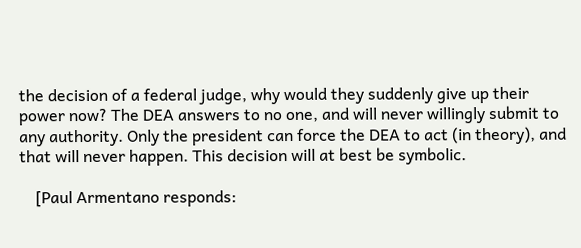the decision of a federal judge, why would they suddenly give up their power now? The DEA answers to no one, and will never willingly submit to any authority. Only the president can force the DEA to act (in theory), and that will never happen. This decision will at best be symbolic.

    [Paul Armentano responds: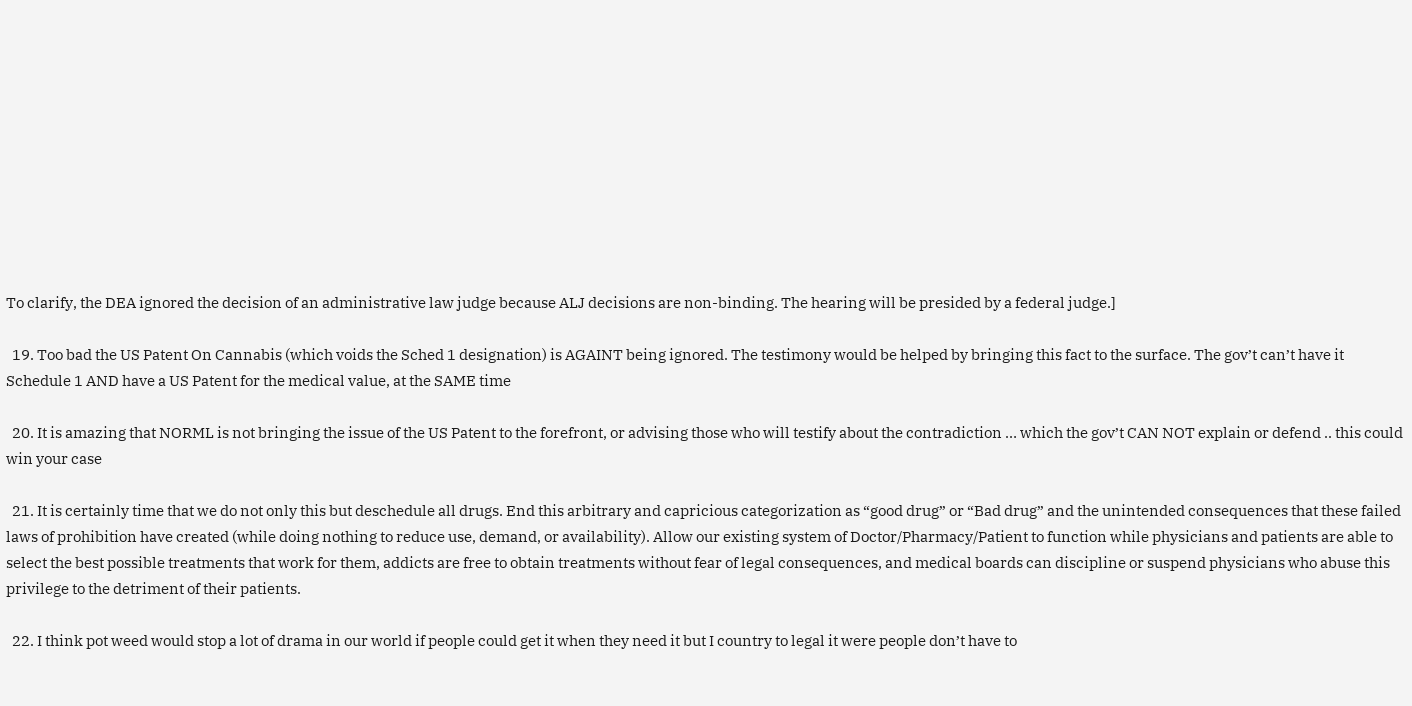To clarify, the DEA ignored the decision of an administrative law judge because ALJ decisions are non-binding. The hearing will be presided by a federal judge.]

  19. Too bad the US Patent On Cannabis (which voids the Sched 1 designation) is AGAINT being ignored. The testimony would be helped by bringing this fact to the surface. The gov’t can’t have it Schedule 1 AND have a US Patent for the medical value, at the SAME time

  20. It is amazing that NORML is not bringing the issue of the US Patent to the forefront, or advising those who will testify about the contradiction … which the gov’t CAN NOT explain or defend .. this could win your case

  21. It is certainly time that we do not only this but deschedule all drugs. End this arbitrary and capricious categorization as “good drug” or “Bad drug” and the unintended consequences that these failed laws of prohibition have created (while doing nothing to reduce use, demand, or availability). Allow our existing system of Doctor/Pharmacy/Patient to function while physicians and patients are able to select the best possible treatments that work for them, addicts are free to obtain treatments without fear of legal consequences, and medical boards can discipline or suspend physicians who abuse this privilege to the detriment of their patients.

  22. I think pot weed would stop a lot of drama in our world if people could get it when they need it but I country to legal it were people don’t have to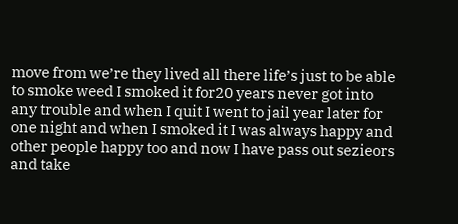move from we’re they lived all there life’s just to be able to smoke weed I smoked it for20 years never got into any trouble and when I quit I went to jail year later for one night and when I smoked it I was always happy and other people happy too and now I have pass out sezieors and take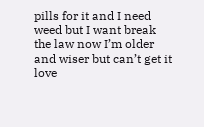pills for it and I need weed but I want break the law now I’m older and wiser but can’t get it love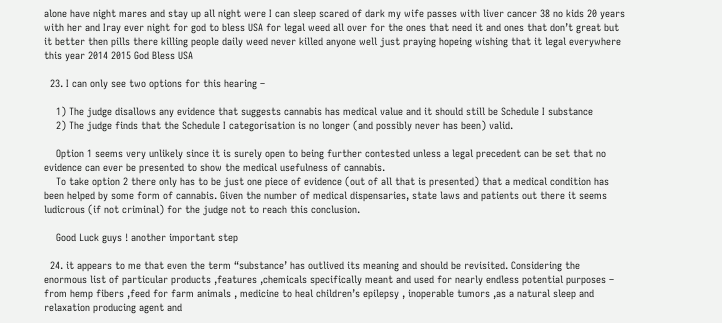alone have night mares and stay up all night were I can sleep scared of dark my wife passes with liver cancer 38 no kids 20 years with her and Iray ever night for god to bless USA for legal weed all over for the ones that need it and ones that don’t great but it better then pills there killing people daily weed never killed anyone well just praying hopeing wishing that it legal everywhere this year 2014 2015 God Bless USA

  23. I can only see two options for this hearing –

    1) The judge disallows any evidence that suggests cannabis has medical value and it should still be Schedule I substance
    2) The judge finds that the Schedule I categorisation is no longer (and possibly never has been) valid.

    Option 1 seems very unlikely since it is surely open to being further contested unless a legal precedent can be set that no evidence can ever be presented to show the medical usefulness of cannabis.
    To take option 2 there only has to be just one piece of evidence (out of all that is presented) that a medical condition has been helped by some form of cannabis. Given the number of medical dispensaries, state laws and patients out there it seems ludicrous (if not criminal) for the judge not to reach this conclusion.

    Good Luck guys ! another important step

  24. it appears to me that even the term “substance’ has outlived its meaning and should be revisited. Considering the enormous list of particular products ,features ,chemicals specifically meant and used for nearly endless potential purposes – from hemp fibers ,feed for farm animals , medicine to heal children’s epilepsy , inoperable tumors ,as a natural sleep and relaxation producing agent and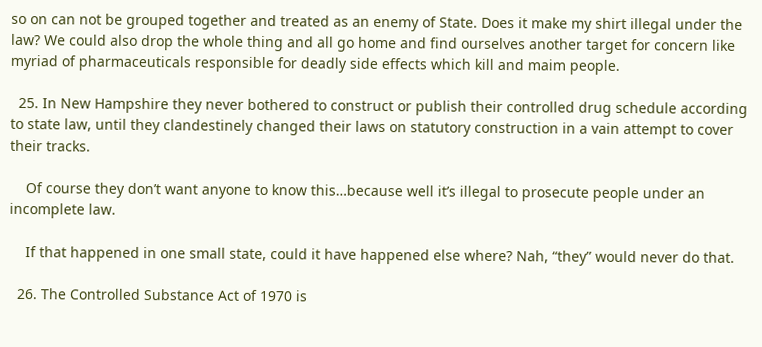so on can not be grouped together and treated as an enemy of State. Does it make my shirt illegal under the law? We could also drop the whole thing and all go home and find ourselves another target for concern like myriad of pharmaceuticals responsible for deadly side effects which kill and maim people.

  25. In New Hampshire they never bothered to construct or publish their controlled drug schedule according to state law, until they clandestinely changed their laws on statutory construction in a vain attempt to cover their tracks.

    Of course they don’t want anyone to know this…because well it’s illegal to prosecute people under an incomplete law.

    If that happened in one small state, could it have happened else where? Nah, “they” would never do that.

  26. The Controlled Substance Act of 1970 is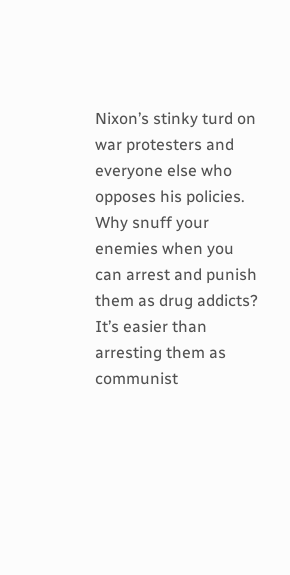Nixon’s stinky turd on war protesters and everyone else who opposes his policies. Why snuff your enemies when you can arrest and punish them as drug addicts? It’s easier than arresting them as communist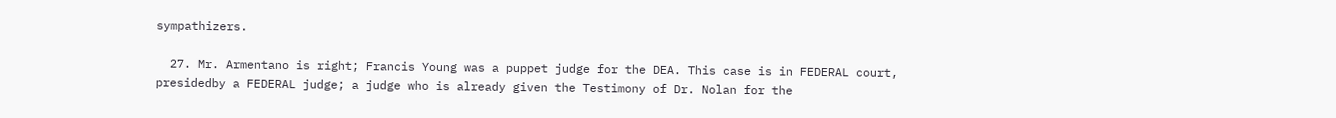sympathizers.

  27. Mr. Armentano is right; Francis Young was a puppet judge for the DEA. This case is in FEDERAL court, presidedby a FEDERAL judge; a judge who is already given the Testimony of Dr. Nolan for the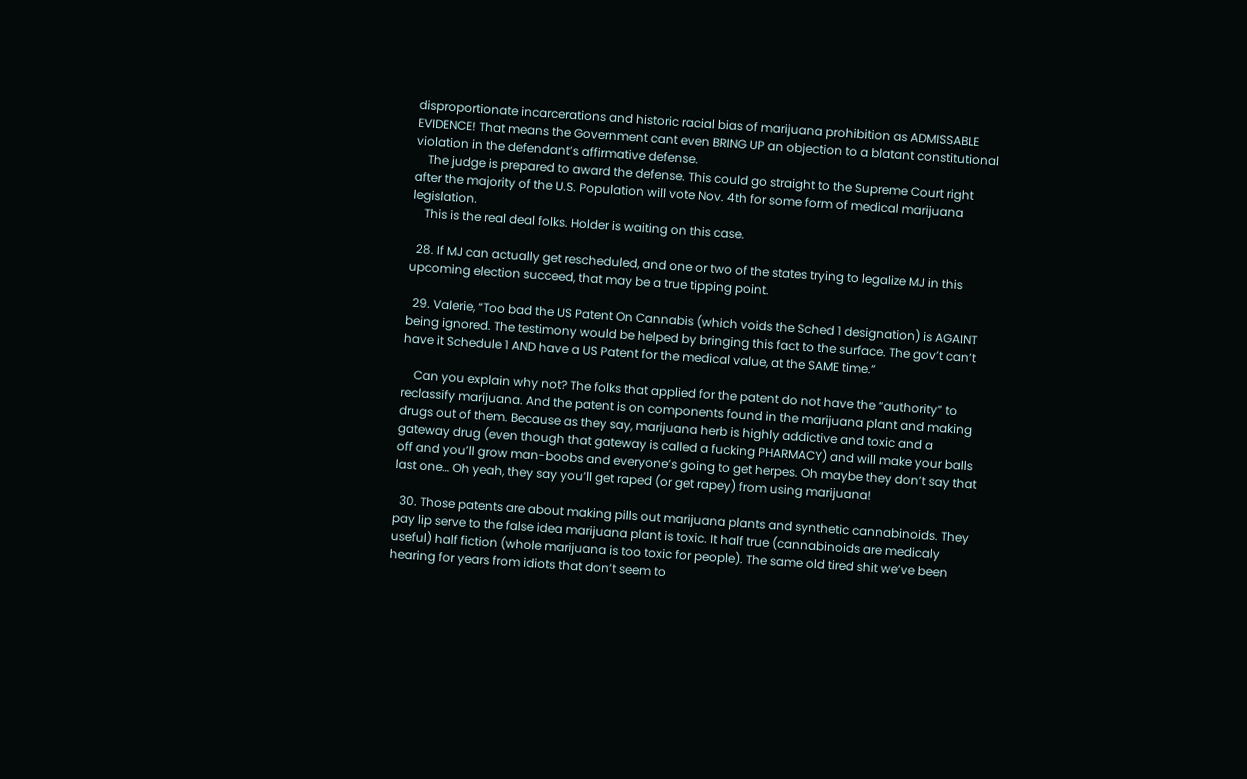disproportionate incarcerations and historic racial bias of marijuana prohibition as ADMISSABLE EVIDENCE! That means the Government cant even BRING UP an objection to a blatant constitutional violation in the defendant’s affirmative defense.
    The judge is prepared to award the defense. This could go straight to the Supreme Court right after the majority of the U.S. Population will vote Nov. 4th for some form of medical marijuana legislation.
    This is the real deal folks. Holder is waiting on this case.

  28. If MJ can actually get rescheduled, and one or two of the states trying to legalize MJ in this upcoming election succeed, that may be a true tipping point.

  29. Valerie, “Too bad the US Patent On Cannabis (which voids the Sched 1 designation) is AGAINT being ignored. The testimony would be helped by bringing this fact to the surface. The gov’t can’t have it Schedule 1 AND have a US Patent for the medical value, at the SAME time.”

    Can you explain why not? The folks that applied for the patent do not have the “authority” to reclassify marijuana. And the patent is on components found in the marijuana plant and making drugs out of them. Because as they say, marijuana herb is highly addictive and toxic and a gateway drug (even though that gateway is called a fucking PHARMACY) and will make your balls off and you’ll grow man-boobs and everyone’s going to get herpes. Oh maybe they don’t say that last one… Oh yeah, they say you’ll get raped (or get rapey) from using marijuana!

  30. Those patents are about making pills out marijuana plants and synthetic cannabinoids. They pay lip serve to the false idea marijuana plant is toxic. It half true (cannabinoids are medicaly useful) half fiction (whole marijuana is too toxic for people). The same old tired shit we’ve been hearing for years from idiots that don’t seem to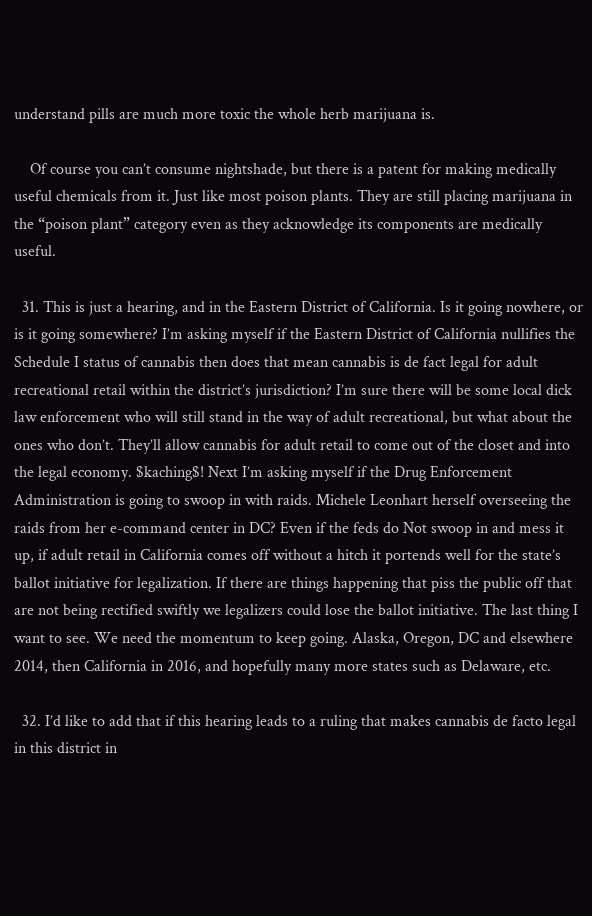understand pills are much more toxic the whole herb marijuana is.

    Of course you can’t consume nightshade, but there is a patent for making medically useful chemicals from it. Just like most poison plants. They are still placing marijuana in the “poison plant” category even as they acknowledge its components are medically useful.

  31. This is just a hearing, and in the Eastern District of California. Is it going nowhere, or is it going somewhere? I’m asking myself if the Eastern District of California nullifies the Schedule I status of cannabis then does that mean cannabis is de fact legal for adult recreational retail within the district’s jurisdiction? I’m sure there will be some local dick law enforcement who will still stand in the way of adult recreational, but what about the ones who don’t. They’ll allow cannabis for adult retail to come out of the closet and into the legal economy. $kaching$! Next I’m asking myself if the Drug Enforcement Administration is going to swoop in with raids. Michele Leonhart herself overseeing the raids from her e-command center in DC? Even if the feds do Not swoop in and mess it up, if adult retail in California comes off without a hitch it portends well for the state’s ballot initiative for legalization. If there are things happening that piss the public off that are not being rectified swiftly we legalizers could lose the ballot initiative. The last thing I want to see. We need the momentum to keep going. Alaska, Oregon, DC and elsewhere 2014, then California in 2016, and hopefully many more states such as Delaware, etc.

  32. I’d like to add that if this hearing leads to a ruling that makes cannabis de facto legal in this district in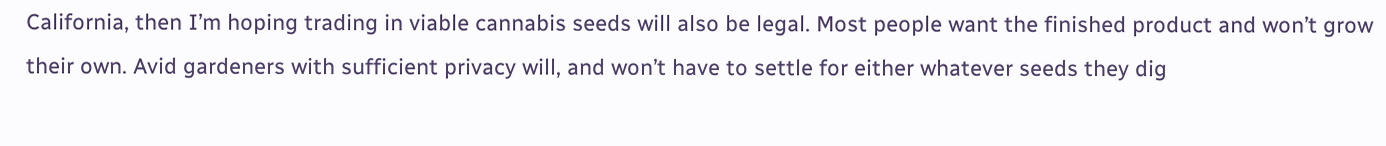California, then I’m hoping trading in viable cannabis seeds will also be legal. Most people want the finished product and won’t grow their own. Avid gardeners with sufficient privacy will, and won’t have to settle for either whatever seeds they dig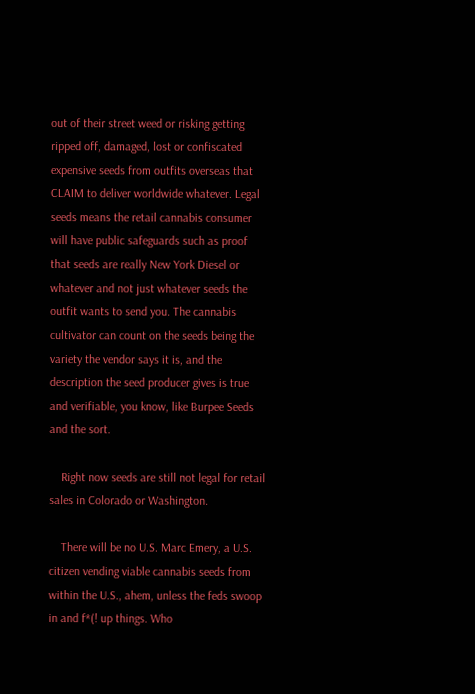out of their street weed or risking getting ripped off, damaged, lost or confiscated expensive seeds from outfits overseas that CLAIM to deliver worldwide whatever. Legal seeds means the retail cannabis consumer will have public safeguards such as proof that seeds are really New York Diesel or whatever and not just whatever seeds the outfit wants to send you. The cannabis cultivator can count on the seeds being the variety the vendor says it is, and the description the seed producer gives is true and verifiable, you know, like Burpee Seeds and the sort.

    Right now seeds are still not legal for retail sales in Colorado or Washington.

    There will be no U.S. Marc Emery, a U.S. citizen vending viable cannabis seeds from within the U.S., ahem, unless the feds swoop in and f*(! up things. Who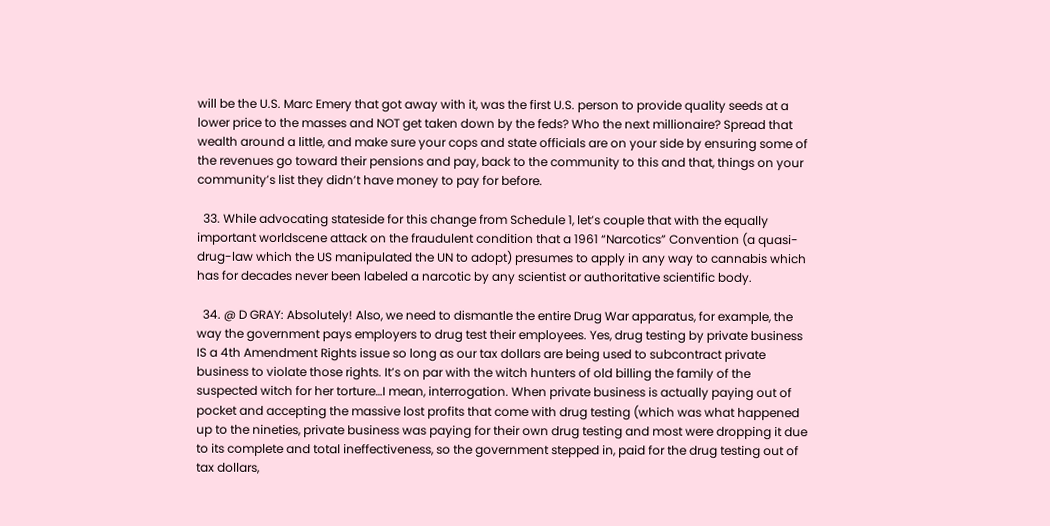will be the U.S. Marc Emery that got away with it, was the first U.S. person to provide quality seeds at a lower price to the masses and NOT get taken down by the feds? Who the next millionaire? Spread that wealth around a little, and make sure your cops and state officials are on your side by ensuring some of the revenues go toward their pensions and pay, back to the community to this and that, things on your community’s list they didn’t have money to pay for before.

  33. While advocating stateside for this change from Schedule 1, let’s couple that with the equally important worldscene attack on the fraudulent condition that a 1961 “Narcotics” Convention (a quasi-drug-law which the US manipulated the UN to adopt) presumes to apply in any way to cannabis which has for decades never been labeled a narcotic by any scientist or authoritative scientific body.

  34. @ D GRAY: Absolutely! Also, we need to dismantle the entire Drug War apparatus, for example, the way the government pays employers to drug test their employees. Yes, drug testing by private business IS a 4th Amendment Rights issue so long as our tax dollars are being used to subcontract private business to violate those rights. It’s on par with the witch hunters of old billing the family of the suspected witch for her torture…I mean, interrogation. When private business is actually paying out of pocket and accepting the massive lost profits that come with drug testing (which was what happened up to the nineties, private business was paying for their own drug testing and most were dropping it due to its complete and total ineffectiveness, so the government stepped in, paid for the drug testing out of tax dollars,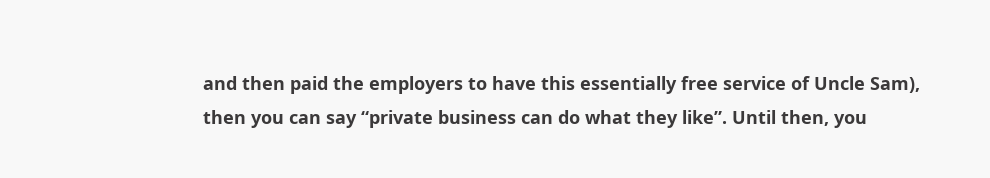and then paid the employers to have this essentially free service of Uncle Sam), then you can say “private business can do what they like”. Until then, you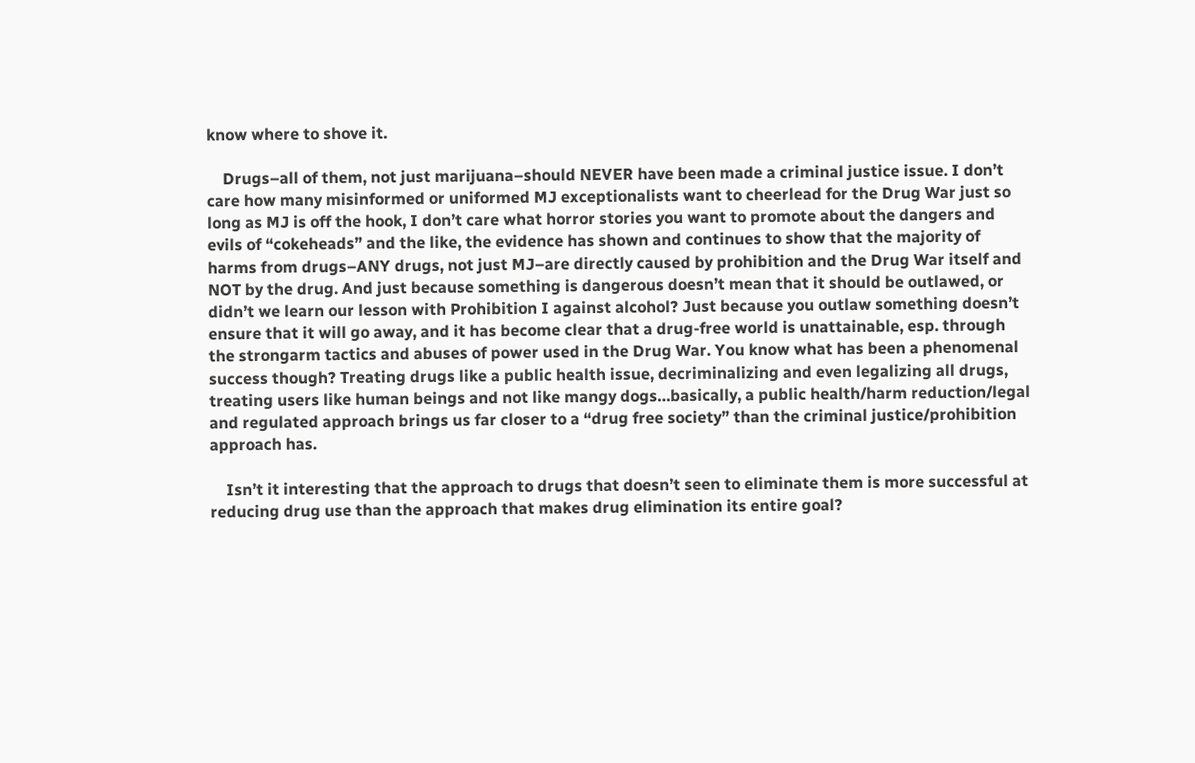know where to shove it.

    Drugs–all of them, not just marijuana–should NEVER have been made a criminal justice issue. I don’t care how many misinformed or uniformed MJ exceptionalists want to cheerlead for the Drug War just so long as MJ is off the hook, I don’t care what horror stories you want to promote about the dangers and evils of “cokeheads” and the like, the evidence has shown and continues to show that the majority of harms from drugs–ANY drugs, not just MJ–are directly caused by prohibition and the Drug War itself and NOT by the drug. And just because something is dangerous doesn’t mean that it should be outlawed, or didn’t we learn our lesson with Prohibition I against alcohol? Just because you outlaw something doesn’t ensure that it will go away, and it has become clear that a drug-free world is unattainable, esp. through the strongarm tactics and abuses of power used in the Drug War. You know what has been a phenomenal success though? Treating drugs like a public health issue, decriminalizing and even legalizing all drugs, treating users like human beings and not like mangy dogs…basically, a public health/harm reduction/legal and regulated approach brings us far closer to a “drug free society” than the criminal justice/prohibition approach has.

    Isn’t it interesting that the approach to drugs that doesn’t seen to eliminate them is more successful at reducing drug use than the approach that makes drug elimination its entire goal?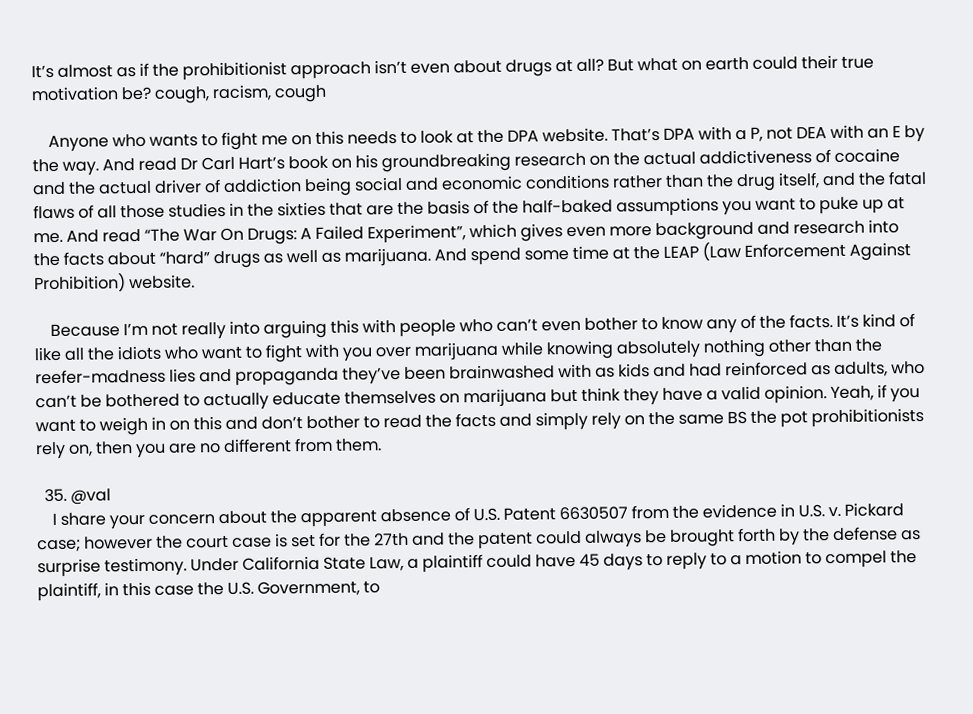It’s almost as if the prohibitionist approach isn’t even about drugs at all? But what on earth could their true motivation be? cough, racism, cough

    Anyone who wants to fight me on this needs to look at the DPA website. That’s DPA with a P, not DEA with an E by the way. And read Dr Carl Hart’s book on his groundbreaking research on the actual addictiveness of cocaine and the actual driver of addiction being social and economic conditions rather than the drug itself, and the fatal flaws of all those studies in the sixties that are the basis of the half-baked assumptions you want to puke up at me. And read “The War On Drugs: A Failed Experiment”, which gives even more background and research into the facts about “hard” drugs as well as marijuana. And spend some time at the LEAP (Law Enforcement Against Prohibition) website.

    Because I’m not really into arguing this with people who can’t even bother to know any of the facts. It’s kind of like all the idiots who want to fight with you over marijuana while knowing absolutely nothing other than the reefer-madness lies and propaganda they’ve been brainwashed with as kids and had reinforced as adults, who can’t be bothered to actually educate themselves on marijuana but think they have a valid opinion. Yeah, if you want to weigh in on this and don’t bother to read the facts and simply rely on the same BS the pot prohibitionists rely on, then you are no different from them.

  35. @val
    I share your concern about the apparent absence of U.S. Patent 6630507 from the evidence in U.S. v. Pickard case; however the court case is set for the 27th and the patent could always be brought forth by the defense as surprise testimony. Under California State Law, a plaintiff could have 45 days to reply to a motion to compel the plaintiff, in this case the U.S. Government, to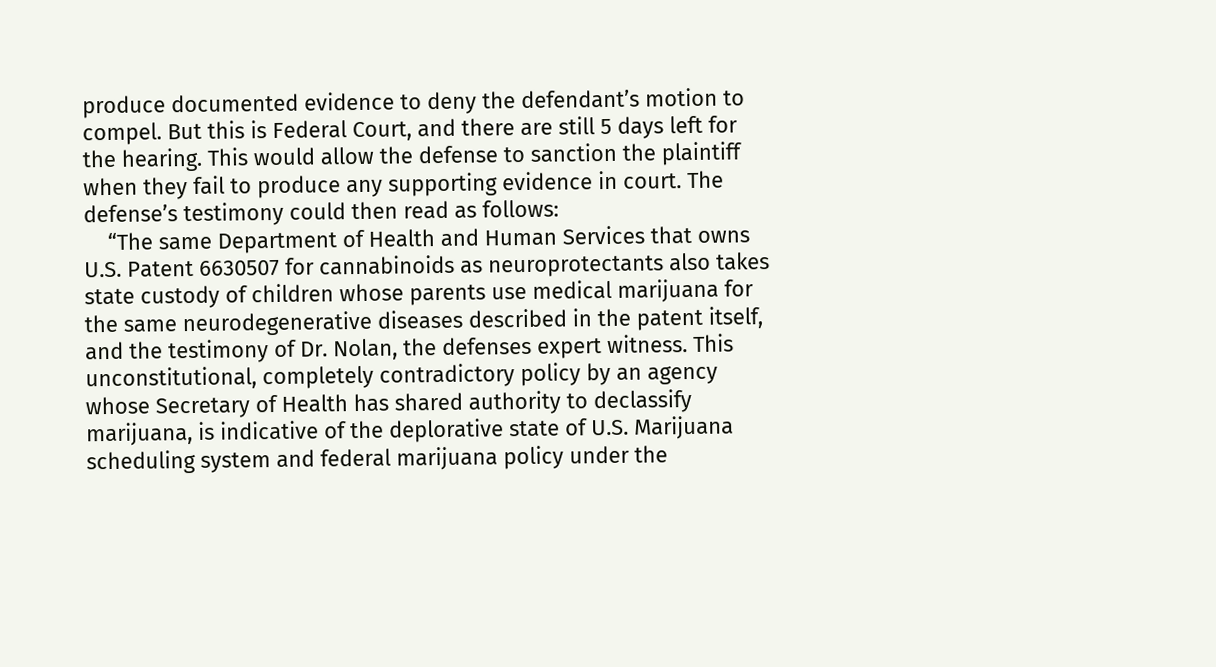produce documented evidence to deny the defendant’s motion to compel. But this is Federal Court, and there are still 5 days left for the hearing. This would allow the defense to sanction the plaintiff when they fail to produce any supporting evidence in court. The defense’s testimony could then read as follows:
    “The same Department of Health and Human Services that owns U.S. Patent 6630507 for cannabinoids as neuroprotectants also takes state custody of children whose parents use medical marijuana for the same neurodegenerative diseases described in the patent itself, and the testimony of Dr. Nolan, the defenses expert witness. This unconstitutional, completely contradictory policy by an agency whose Secretary of Health has shared authority to declassify marijuana, is indicative of the deplorative state of U.S. Marijuana scheduling system and federal marijuana policy under the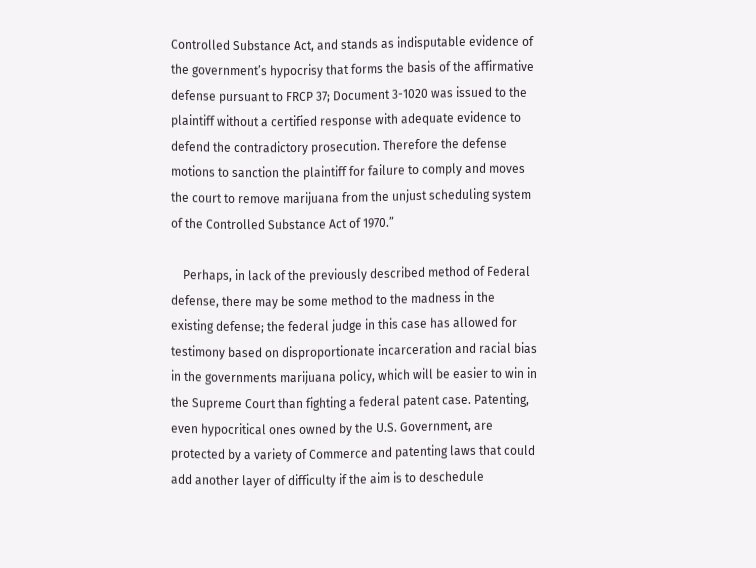Controlled Substance Act, and stands as indisputable evidence of the government’s hypocrisy that forms the basis of the affirmative defense pursuant to FRCP 37; Document 3-1020 was issued to the plaintiff without a certified response with adequate evidence to defend the contradictory prosecution. Therefore the defense motions to sanction the plaintiff for failure to comply and moves the court to remove marijuana from the unjust scheduling system of the Controlled Substance Act of 1970.”

    Perhaps, in lack of the previously described method of Federal defense, there may be some method to the madness in the existing defense; the federal judge in this case has allowed for testimony based on disproportionate incarceration and racial bias in the governments marijuana policy, which will be easier to win in the Supreme Court than fighting a federal patent case. Patenting, even hypocritical ones owned by the U.S. Government, are protected by a variety of Commerce and patenting laws that could add another layer of difficulty if the aim is to deschedule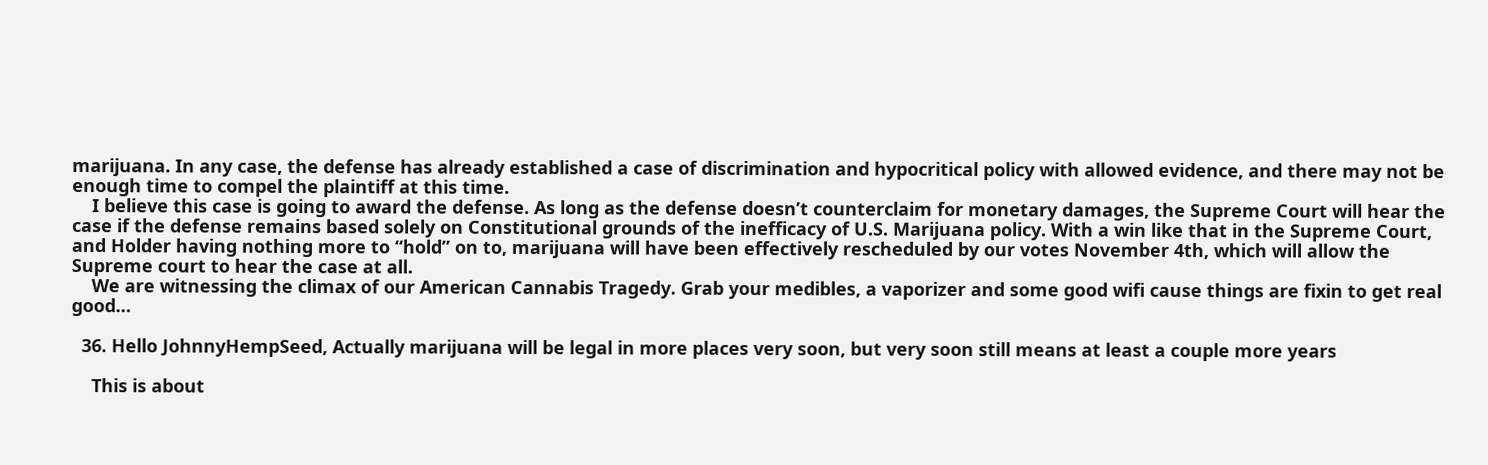marijuana. In any case, the defense has already established a case of discrimination and hypocritical policy with allowed evidence, and there may not be enough time to compel the plaintiff at this time.
    I believe this case is going to award the defense. As long as the defense doesn’t counterclaim for monetary damages, the Supreme Court will hear the case if the defense remains based solely on Constitutional grounds of the inefficacy of U.S. Marijuana policy. With a win like that in the Supreme Court, and Holder having nothing more to “hold” on to, marijuana will have been effectively rescheduled by our votes November 4th, which will allow the Supreme court to hear the case at all.
    We are witnessing the climax of our American Cannabis Tragedy. Grab your medibles, a vaporizer and some good wifi cause things are fixin to get real good…

  36. Hello JohnnyHempSeed, Actually marijuana will be legal in more places very soon, but very soon still means at least a couple more years

    This is about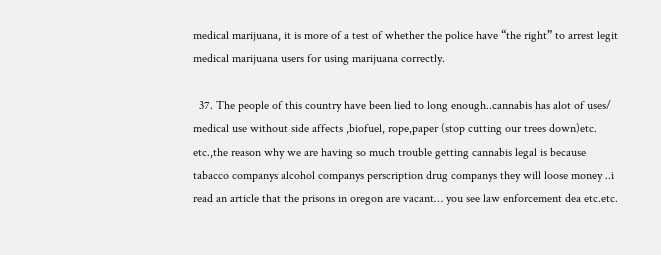medical marijuana, it is more of a test of whether the police have “the right” to arrest legit medical marijuana users for using marijuana correctly.

  37. The people of this country have been lied to long enough..cannabis has alot of uses/ medical use without side affects ,biofuel, rope,paper (stop cutting our trees down)etc. etc.,the reason why we are having so much trouble getting cannabis legal is because tabacco companys alcohol companys perscription drug companys they will loose money ..i read an article that the prisons in oregon are vacant… you see law enforcement dea etc.etc.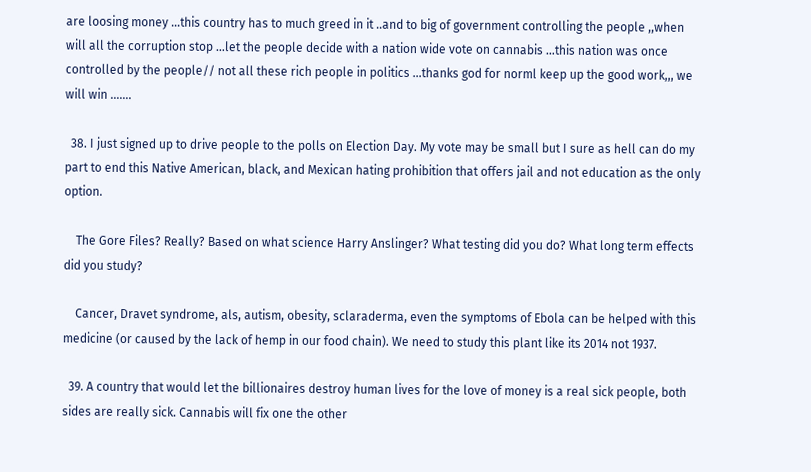are loosing money …this country has to much greed in it ..and to big of government controlling the people ,,when will all the corruption stop …let the people decide with a nation wide vote on cannabis …this nation was once controlled by the people// not all these rich people in politics …thanks god for norml keep up the good work,,, we will win …….

  38. I just signed up to drive people to the polls on Election Day. My vote may be small but I sure as hell can do my part to end this Native American, black, and Mexican hating prohibition that offers jail and not education as the only option.

    The Gore Files? Really? Based on what science Harry Anslinger? What testing did you do? What long term effects did you study?

    Cancer, Dravet syndrome, als, autism, obesity, sclaraderma, even the symptoms of Ebola can be helped with this medicine (or caused by the lack of hemp in our food chain). We need to study this plant like its 2014 not 1937.

  39. A country that would let the billionaires destroy human lives for the love of money is a real sick people, both sides are really sick. Cannabis will fix one the other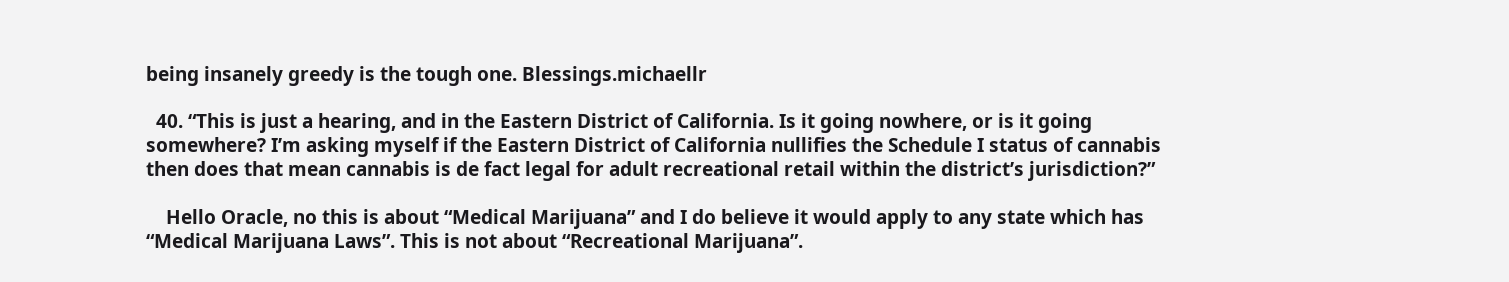being insanely greedy is the tough one. Blessings.michaellr

  40. “This is just a hearing, and in the Eastern District of California. Is it going nowhere, or is it going somewhere? I’m asking myself if the Eastern District of California nullifies the Schedule I status of cannabis then does that mean cannabis is de fact legal for adult recreational retail within the district’s jurisdiction?”

    Hello Oracle, no this is about “Medical Marijuana” and I do believe it would apply to any state which has “Medical Marijuana Laws”. This is not about “Recreational Marijuana”.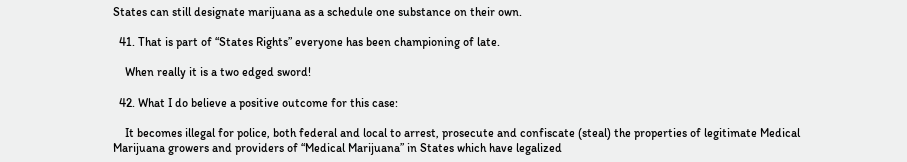States can still designate marijuana as a schedule one substance on their own.

  41. That is part of “States Rights” everyone has been championing of late.

    When really it is a two edged sword!

  42. What I do believe a positive outcome for this case:

    It becomes illegal for police, both federal and local to arrest, prosecute and confiscate (steal) the properties of legitimate Medical Marijuana growers and providers of “Medical Marijuana” in States which have legalized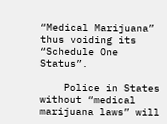“Medical Marijuana” thus voiding its “Schedule One Status”.

    Police in States without “medical marijuana laws” will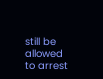still be allowed to arrest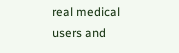real medical users and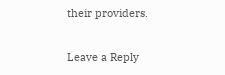their providers.

Leave a Reply